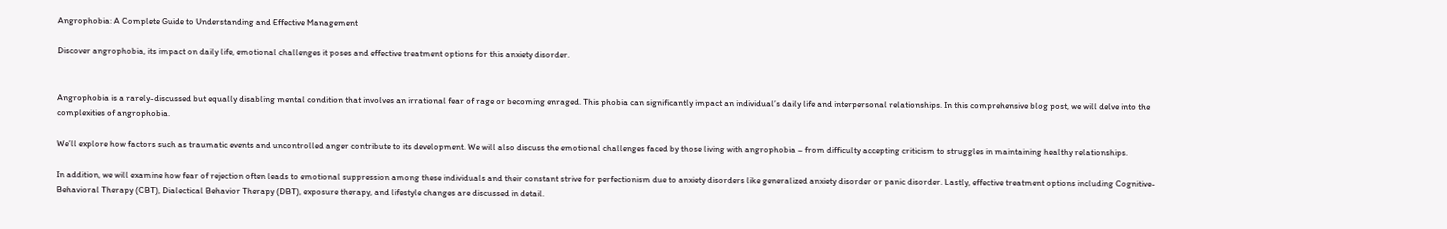Angrophobia: A Complete Guide to Understanding and Effective Management

Discover angrophobia, its impact on daily life, emotional challenges it poses and effective treatment options for this anxiety disorder.


Angrophobia is a rarely-discussed but equally disabling mental condition that involves an irrational fear of rage or becoming enraged. This phobia can significantly impact an individual’s daily life and interpersonal relationships. In this comprehensive blog post, we will delve into the complexities of angrophobia.

We’ll explore how factors such as traumatic events and uncontrolled anger contribute to its development. We will also discuss the emotional challenges faced by those living with angrophobia – from difficulty accepting criticism to struggles in maintaining healthy relationships.

In addition, we will examine how fear of rejection often leads to emotional suppression among these individuals and their constant strive for perfectionism due to anxiety disorders like generalized anxiety disorder or panic disorder. Lastly, effective treatment options including Cognitive-Behavioral Therapy (CBT), Dialectical Behavior Therapy (DBT), exposure therapy, and lifestyle changes are discussed in detail.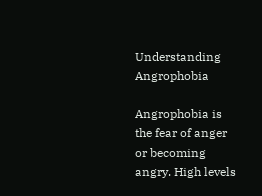Understanding Angrophobia

Angrophobia is the fear of anger or becoming angry. High levels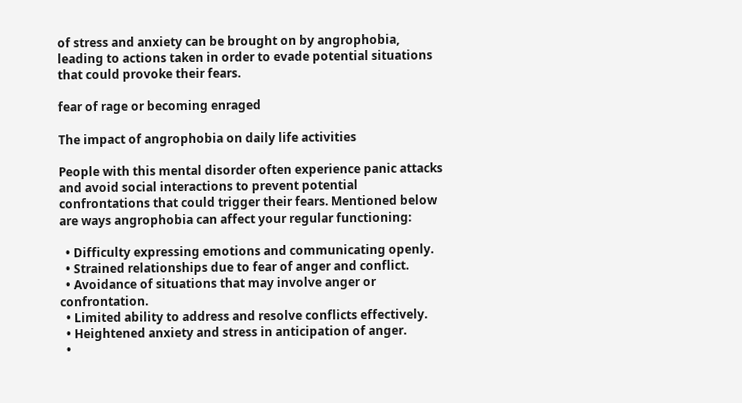of stress and anxiety can be brought on by angrophobia, leading to actions taken in order to evade potential situations that could provoke their fears.

fear of rage or becoming enraged

The impact of angrophobia on daily life activities

People with this mental disorder often experience panic attacks and avoid social interactions to prevent potential confrontations that could trigger their fears. Mentioned below are ways angrophobia can affect your regular functioning:

  • Difficulty expressing emotions and communicating openly.
  • Strained relationships due to fear of anger and conflict.
  • Avoidance of situations that may involve anger or confrontation.
  • Limited ability to address and resolve conflicts effectively.
  • Heightened anxiety and stress in anticipation of anger.
  •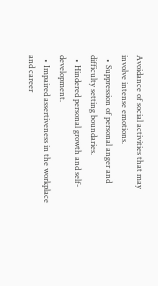Avoidance of social activities that may involve intense emotions.
  • Suppression of personal anger and difficulty setting boundaries.
  • Hindered personal growth and self-development.
  • Impaired assertiveness in the workplace and career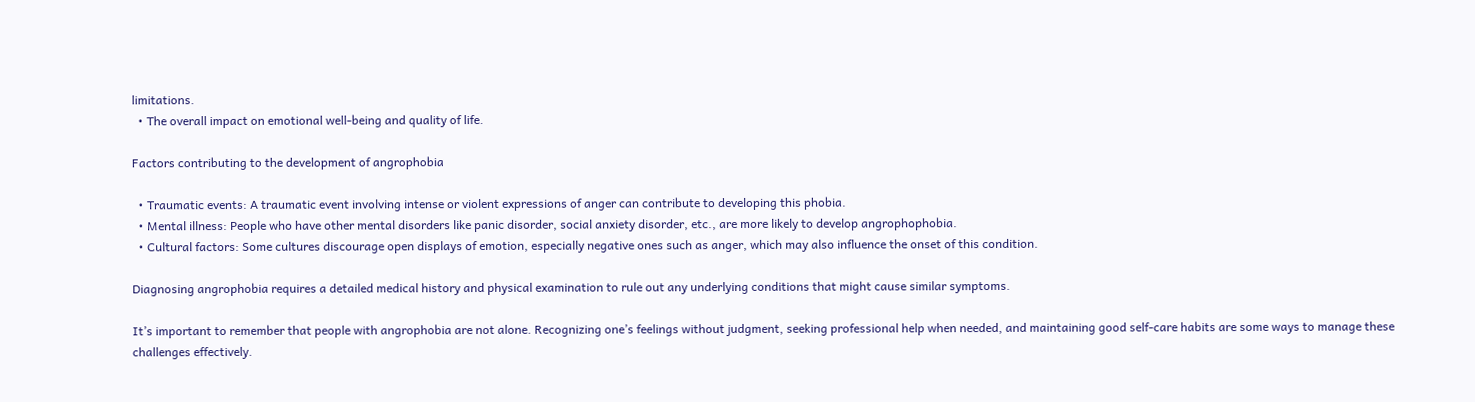limitations.
  • The overall impact on emotional well-being and quality of life.

Factors contributing to the development of angrophobia

  • Traumatic events: A traumatic event involving intense or violent expressions of anger can contribute to developing this phobia.
  • Mental illness: People who have other mental disorders like panic disorder, social anxiety disorder, etc., are more likely to develop angrophophobia.
  • Cultural factors: Some cultures discourage open displays of emotion, especially negative ones such as anger, which may also influence the onset of this condition.

Diagnosing angrophobia requires a detailed medical history and physical examination to rule out any underlying conditions that might cause similar symptoms.

It’s important to remember that people with angrophobia are not alone. Recognizing one’s feelings without judgment, seeking professional help when needed, and maintaining good self-care habits are some ways to manage these challenges effectively.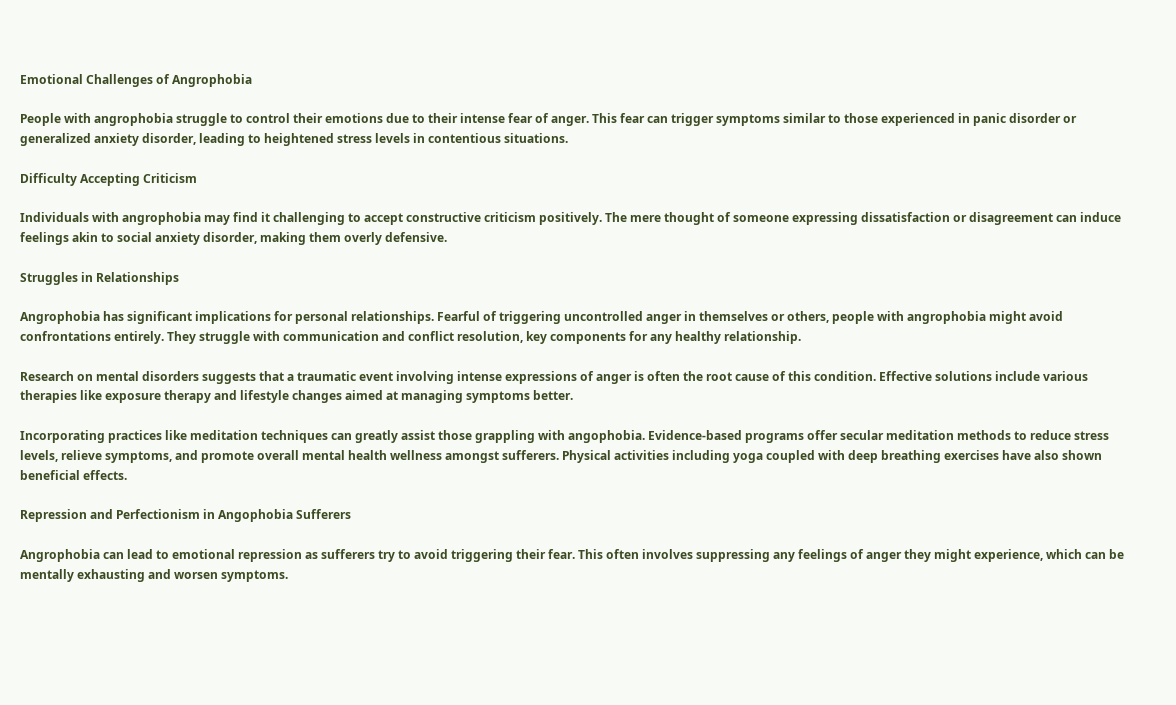Emotional Challenges of Angrophobia

People with angrophobia struggle to control their emotions due to their intense fear of anger. This fear can trigger symptoms similar to those experienced in panic disorder or generalized anxiety disorder, leading to heightened stress levels in contentious situations.

Difficulty Accepting Criticism

Individuals with angrophobia may find it challenging to accept constructive criticism positively. The mere thought of someone expressing dissatisfaction or disagreement can induce feelings akin to social anxiety disorder, making them overly defensive.

Struggles in Relationships

Angrophobia has significant implications for personal relationships. Fearful of triggering uncontrolled anger in themselves or others, people with angrophobia might avoid confrontations entirely. They struggle with communication and conflict resolution, key components for any healthy relationship.

Research on mental disorders suggests that a traumatic event involving intense expressions of anger is often the root cause of this condition. Effective solutions include various therapies like exposure therapy and lifestyle changes aimed at managing symptoms better.

Incorporating practices like meditation techniques can greatly assist those grappling with angophobia. Evidence-based programs offer secular meditation methods to reduce stress levels, relieve symptoms, and promote overall mental health wellness amongst sufferers. Physical activities including yoga coupled with deep breathing exercises have also shown beneficial effects.

Repression and Perfectionism in Angophobia Sufferers

Angrophobia can lead to emotional repression as sufferers try to avoid triggering their fear. This often involves suppressing any feelings of anger they might experience, which can be mentally exhausting and worsen symptoms.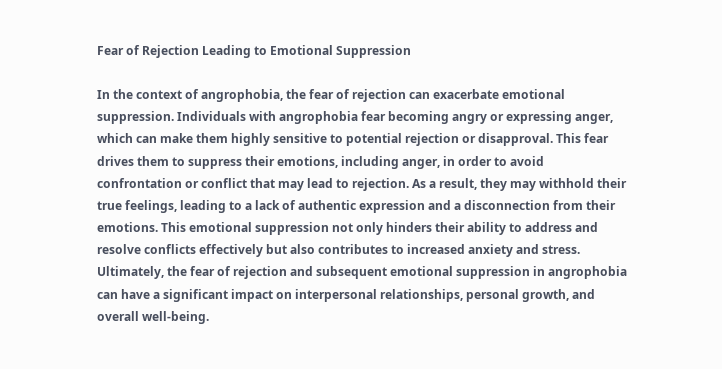Fear of Rejection Leading to Emotional Suppression

In the context of angrophobia, the fear of rejection can exacerbate emotional suppression. Individuals with angrophobia fear becoming angry or expressing anger, which can make them highly sensitive to potential rejection or disapproval. This fear drives them to suppress their emotions, including anger, in order to avoid confrontation or conflict that may lead to rejection. As a result, they may withhold their true feelings, leading to a lack of authentic expression and a disconnection from their emotions. This emotional suppression not only hinders their ability to address and resolve conflicts effectively but also contributes to increased anxiety and stress. Ultimately, the fear of rejection and subsequent emotional suppression in angrophobia can have a significant impact on interpersonal relationships, personal growth, and overall well-being.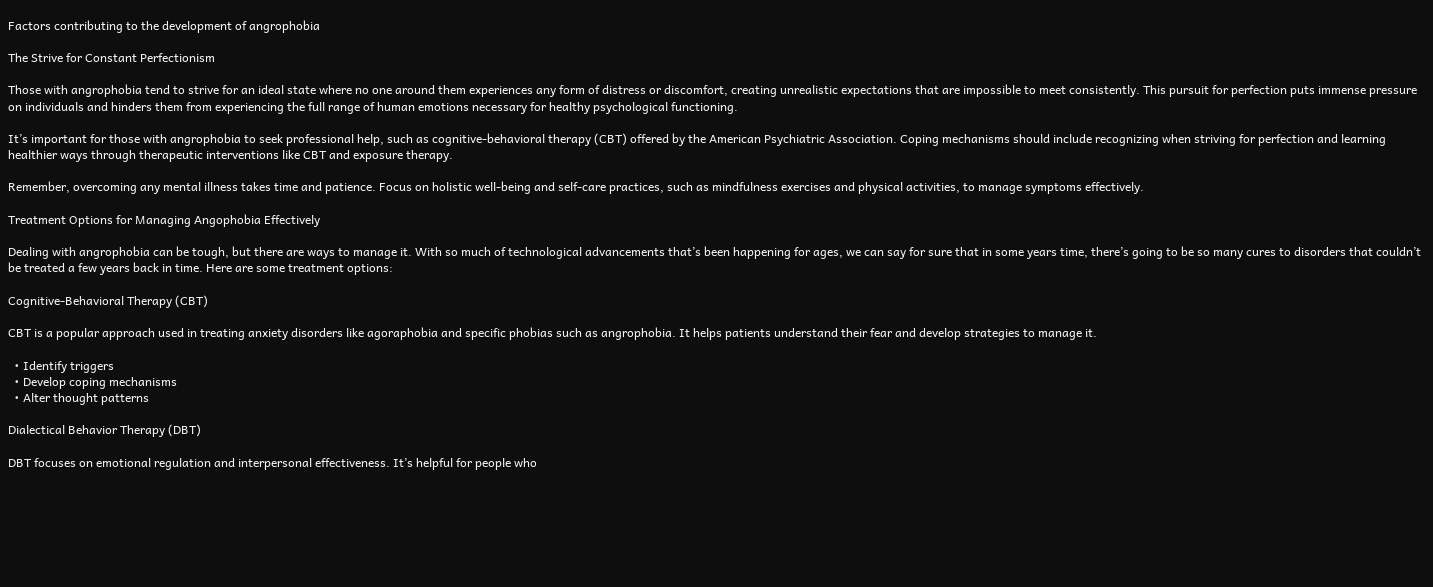Factors contributing to the development of angrophobia

The Strive for Constant Perfectionism

Those with angrophobia tend to strive for an ideal state where no one around them experiences any form of distress or discomfort, creating unrealistic expectations that are impossible to meet consistently. This pursuit for perfection puts immense pressure on individuals and hinders them from experiencing the full range of human emotions necessary for healthy psychological functioning.

It’s important for those with angrophobia to seek professional help, such as cognitive-behavioral therapy (CBT) offered by the American Psychiatric Association. Coping mechanisms should include recognizing when striving for perfection and learning healthier ways through therapeutic interventions like CBT and exposure therapy.

Remember, overcoming any mental illness takes time and patience. Focus on holistic well-being and self-care practices, such as mindfulness exercises and physical activities, to manage symptoms effectively.

Treatment Options for Managing Angophobia Effectively

Dealing with angrophobia can be tough, but there are ways to manage it. With so much of technological advancements that’s been happening for ages, we can say for sure that in some years time, there’s going to be so many cures to disorders that couldn’t be treated a few years back in time. Here are some treatment options:

Cognitive-Behavioral Therapy (CBT)

CBT is a popular approach used in treating anxiety disorders like agoraphobia and specific phobias such as angrophobia. It helps patients understand their fear and develop strategies to manage it.

  • Identify triggers
  • Develop coping mechanisms
  • Alter thought patterns

Dialectical Behavior Therapy (DBT)

DBT focuses on emotional regulation and interpersonal effectiveness. It’s helpful for people who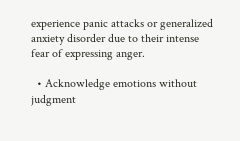experience panic attacks or generalized anxiety disorder due to their intense fear of expressing anger.

  • Acknowledge emotions without judgment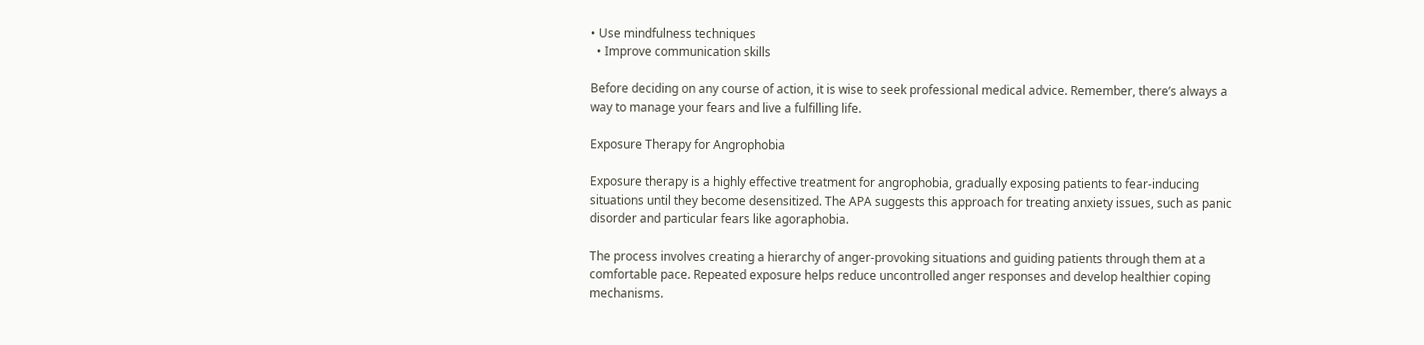• Use mindfulness techniques
  • Improve communication skills

Before deciding on any course of action, it is wise to seek professional medical advice. Remember, there’s always a way to manage your fears and live a fulfilling life.

Exposure Therapy for Angrophobia

Exposure therapy is a highly effective treatment for angrophobia, gradually exposing patients to fear-inducing situations until they become desensitized. The APA suggests this approach for treating anxiety issues, such as panic disorder and particular fears like agoraphobia.

The process involves creating a hierarchy of anger-provoking situations and guiding patients through them at a comfortable pace. Repeated exposure helps reduce uncontrolled anger responses and develop healthier coping mechanisms.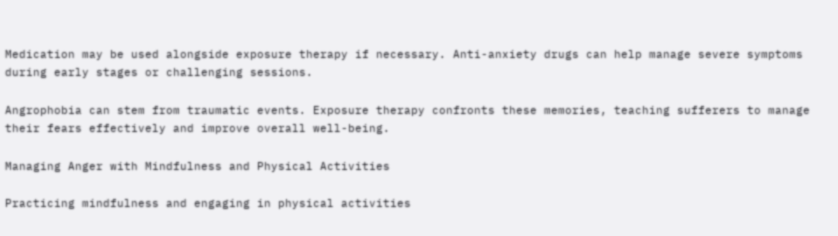Medication may be used alongside exposure therapy if necessary. Anti-anxiety drugs can help manage severe symptoms during early stages or challenging sessions.

Angrophobia can stem from traumatic events. Exposure therapy confronts these memories, teaching sufferers to manage their fears effectively and improve overall well-being.

Managing Anger with Mindfulness and Physical Activities

Practicing mindfulness and engaging in physical activities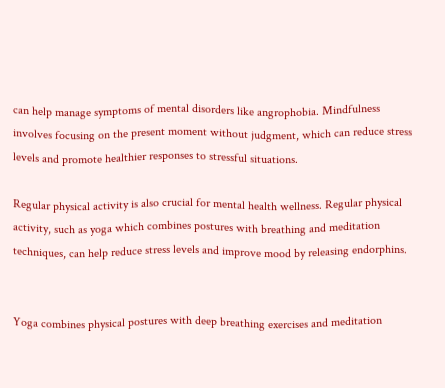can help manage symptoms of mental disorders like angrophobia. Mindfulness involves focusing on the present moment without judgment, which can reduce stress levels and promote healthier responses to stressful situations.

Regular physical activity is also crucial for mental health wellness. Regular physical activity, such as yoga which combines postures with breathing and meditation techniques, can help reduce stress levels and improve mood by releasing endorphins.


Yoga combines physical postures with deep breathing exercises and meditation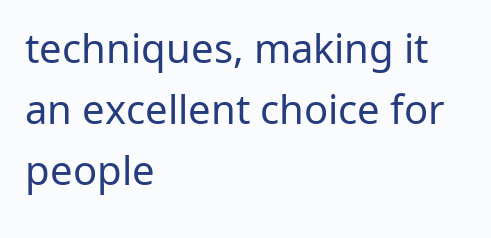techniques, making it an excellent choice for people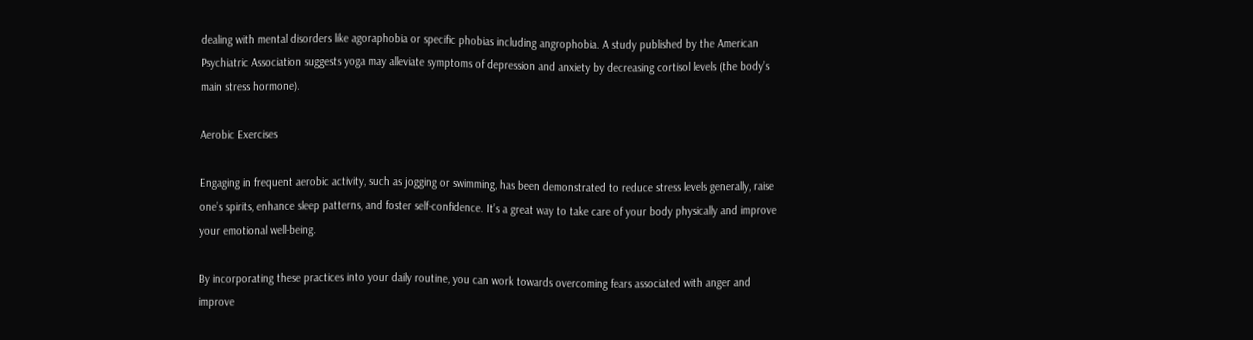dealing with mental disorders like agoraphobia or specific phobias including angrophobia. A study published by the American Psychiatric Association suggests yoga may alleviate symptoms of depression and anxiety by decreasing cortisol levels (the body’s main stress hormone).

Aerobic Exercises

Engaging in frequent aerobic activity, such as jogging or swimming, has been demonstrated to reduce stress levels generally, raise one’s spirits, enhance sleep patterns, and foster self-confidence. It’s a great way to take care of your body physically and improve your emotional well-being.

By incorporating these practices into your daily routine, you can work towards overcoming fears associated with anger and improve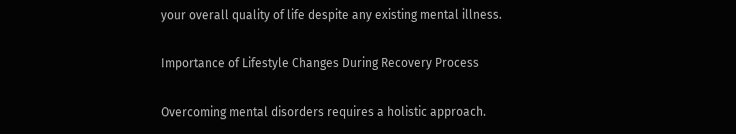your overall quality of life despite any existing mental illness.

Importance of Lifestyle Changes During Recovery Process

Overcoming mental disorders requires a holistic approach.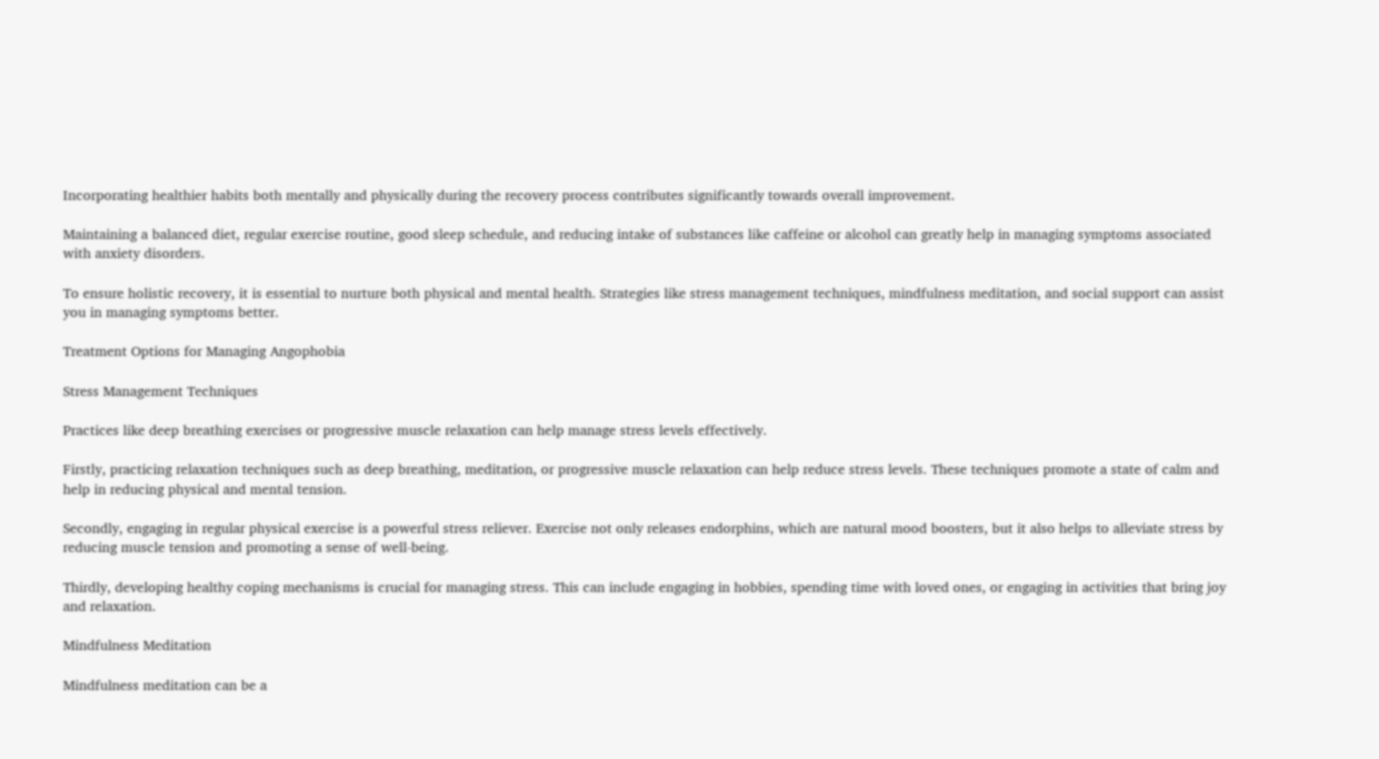Incorporating healthier habits both mentally and physically during the recovery process contributes significantly towards overall improvement.

Maintaining a balanced diet, regular exercise routine, good sleep schedule, and reducing intake of substances like caffeine or alcohol can greatly help in managing symptoms associated with anxiety disorders.

To ensure holistic recovery, it is essential to nurture both physical and mental health. Strategies like stress management techniques, mindfulness meditation, and social support can assist you in managing symptoms better.

Treatment Options for Managing Angophobia

Stress Management Techniques

Practices like deep breathing exercises or progressive muscle relaxation can help manage stress levels effectively.

Firstly, practicing relaxation techniques such as deep breathing, meditation, or progressive muscle relaxation can help reduce stress levels. These techniques promote a state of calm and help in reducing physical and mental tension.

Secondly, engaging in regular physical exercise is a powerful stress reliever. Exercise not only releases endorphins, which are natural mood boosters, but it also helps to alleviate stress by reducing muscle tension and promoting a sense of well-being.

Thirdly, developing healthy coping mechanisms is crucial for managing stress. This can include engaging in hobbies, spending time with loved ones, or engaging in activities that bring joy and relaxation.

Mindfulness Meditation

Mindfulness meditation can be a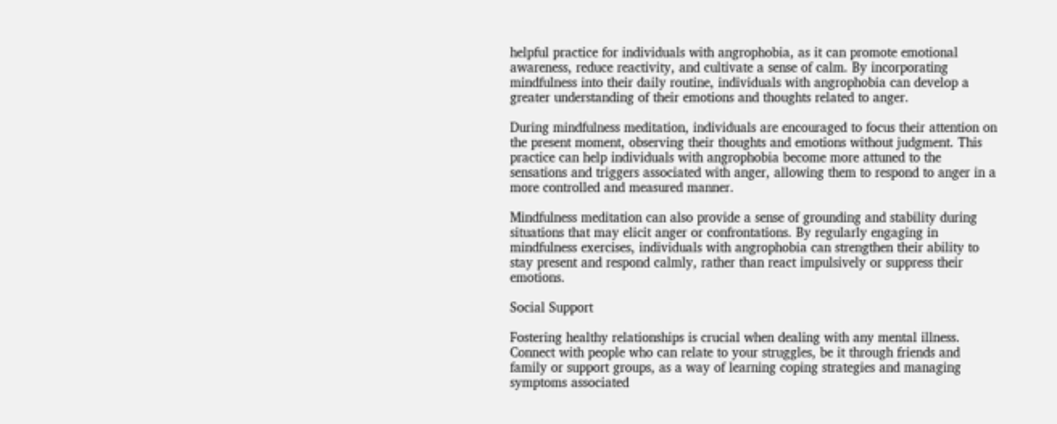helpful practice for individuals with angrophobia, as it can promote emotional awareness, reduce reactivity, and cultivate a sense of calm. By incorporating mindfulness into their daily routine, individuals with angrophobia can develop a greater understanding of their emotions and thoughts related to anger.

During mindfulness meditation, individuals are encouraged to focus their attention on the present moment, observing their thoughts and emotions without judgment. This practice can help individuals with angrophobia become more attuned to the sensations and triggers associated with anger, allowing them to respond to anger in a more controlled and measured manner.

Mindfulness meditation can also provide a sense of grounding and stability during situations that may elicit anger or confrontations. By regularly engaging in mindfulness exercises, individuals with angrophobia can strengthen their ability to stay present and respond calmly, rather than react impulsively or suppress their emotions.

Social Support

Fostering healthy relationships is crucial when dealing with any mental illness. Connect with people who can relate to your struggles, be it through friends and family or support groups, as a way of learning coping strategies and managing symptoms associated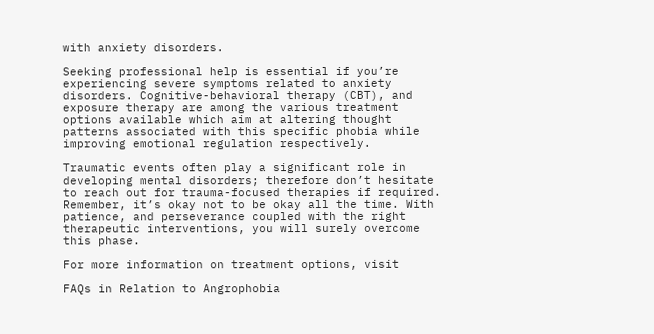with anxiety disorders.

Seeking professional help is essential if you’re experiencing severe symptoms related to anxiety disorders. Cognitive-behavioral therapy (CBT), and exposure therapy are among the various treatment options available which aim at altering thought patterns associated with this specific phobia while improving emotional regulation respectively.

Traumatic events often play a significant role in developing mental disorders; therefore don’t hesitate to reach out for trauma-focused therapies if required. Remember, it’s okay not to be okay all the time. With patience, and perseverance coupled with the right therapeutic interventions, you will surely overcome this phase.

For more information on treatment options, visit

FAQs in Relation to Angrophobia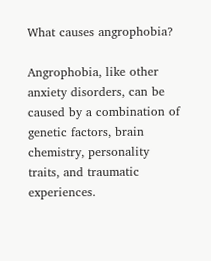What causes angrophobia?

Angrophobia, like other anxiety disorders, can be caused by a combination of genetic factors, brain chemistry, personality traits, and traumatic experiences.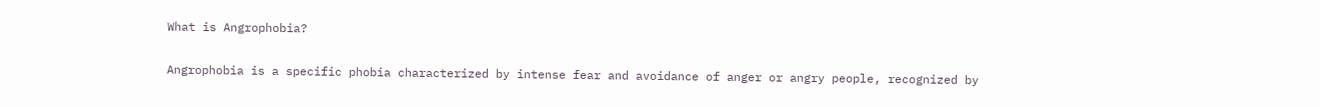What is Angrophobia?

Angrophobia is a specific phobia characterized by intense fear and avoidance of anger or angry people, recognized by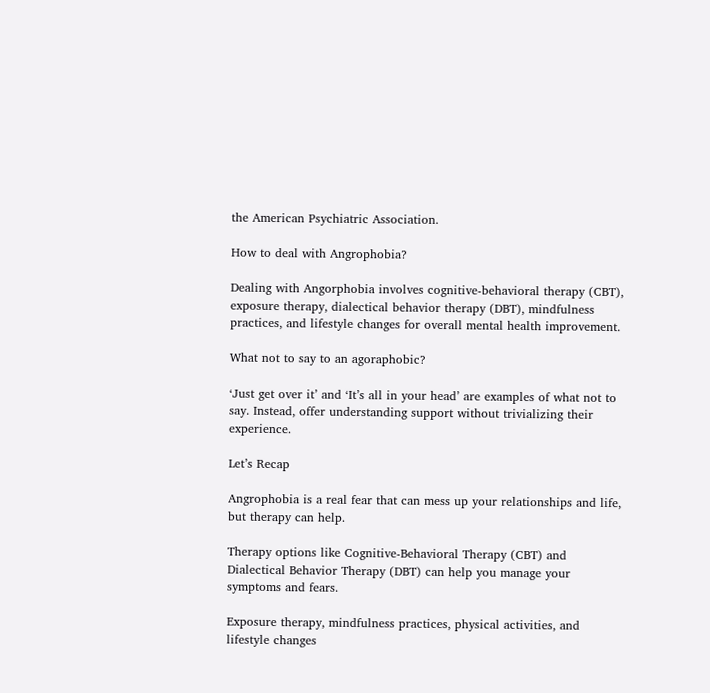the American Psychiatric Association.

How to deal with Angrophobia?

Dealing with Angorphobia involves cognitive-behavioral therapy (CBT), exposure therapy, dialectical behavior therapy (DBT), mindfulness practices, and lifestyle changes for overall mental health improvement.

What not to say to an agoraphobic?

‘Just get over it’ and ‘It’s all in your head’ are examples of what not to say. Instead, offer understanding support without trivializing their experience.

Let’s Recap

Angrophobia is a real fear that can mess up your relationships and life, but therapy can help.

Therapy options like Cognitive-Behavioral Therapy (CBT) and Dialectical Behavior Therapy (DBT) can help you manage your symptoms and fears.

Exposure therapy, mindfulness practices, physical activities, and lifestyle changes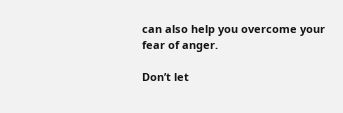can also help you overcome your fear of anger.

Don’t let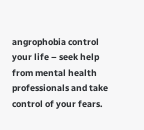angrophobia control your life – seek help from mental health professionals and take control of your fears.